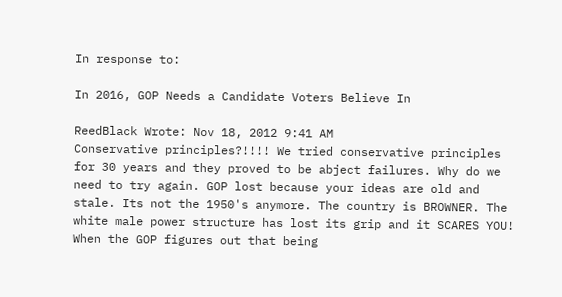In response to:

In 2016, GOP Needs a Candidate Voters Believe In

ReedBlack Wrote: Nov 18, 2012 9:41 AM
Conservative principles?!!!! We tried conservative principles for 30 years and they proved to be abject failures. Why do we need to try again. GOP lost because your ideas are old and stale. Its not the 1950's anymore. The country is BROWNER. The white male power structure has lost its grip and it SCARES YOU! When the GOP figures out that being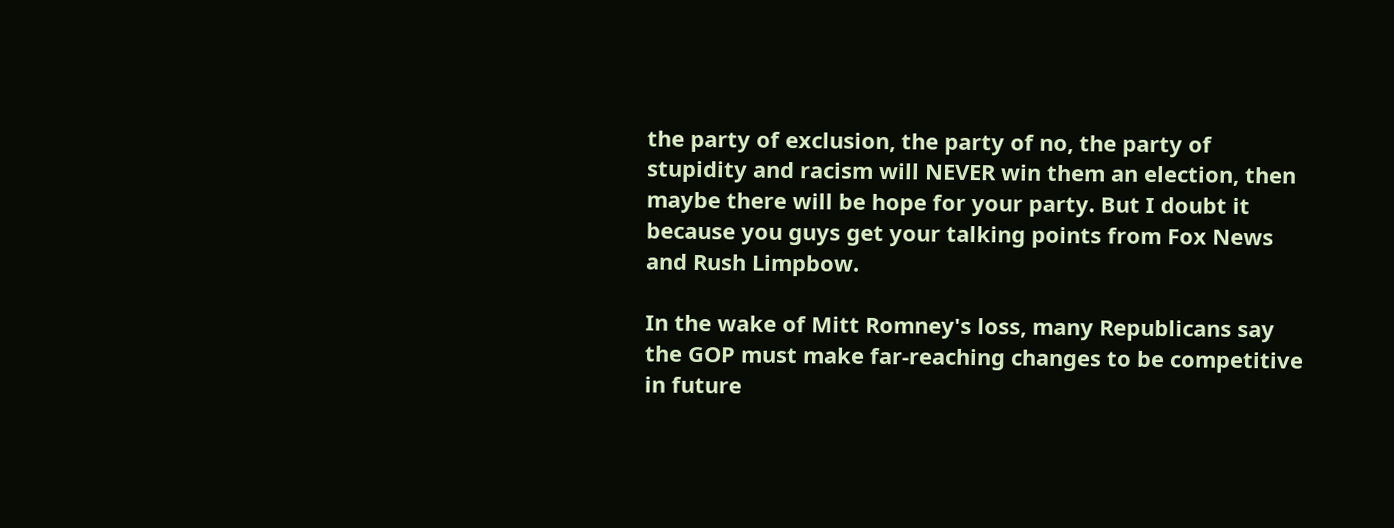the party of exclusion, the party of no, the party of stupidity and racism will NEVER win them an election, then maybe there will be hope for your party. But I doubt it because you guys get your talking points from Fox News and Rush Limpbow.

In the wake of Mitt Romney's loss, many Republicans say the GOP must make far-reaching changes to be competitive in future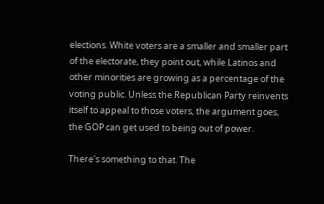elections. White voters are a smaller and smaller part of the electorate, they point out, while Latinos and other minorities are growing as a percentage of the voting public. Unless the Republican Party reinvents itself to appeal to those voters, the argument goes, the GOP can get used to being out of power.

There's something to that. The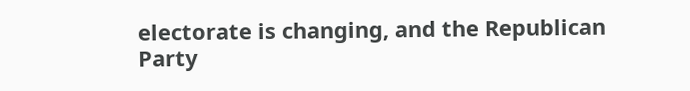electorate is changing, and the Republican Party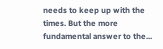needs to keep up with the times. But the more fundamental answer to the...